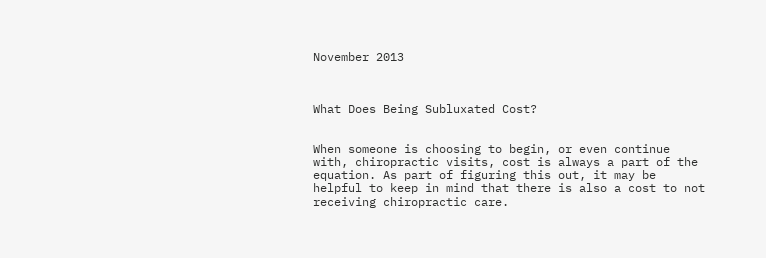November 2013



What Does Being Subluxated Cost?


When someone is choosing to begin, or even continue with, chiropractic visits, cost is always a part of the equation. As part of figuring this out, it may be helpful to keep in mind that there is also a cost to not receiving chiropractic care.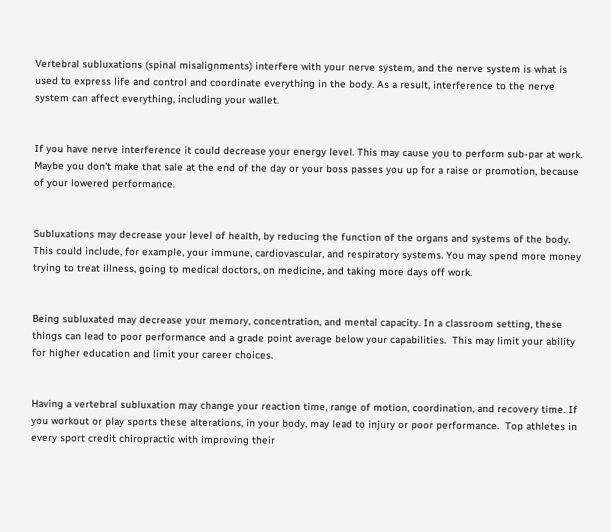Vertebral subluxations (spinal misalignments) interfere with your nerve system, and the nerve system is what is used to express life and control and coordinate everything in the body. As a result, interference to the nerve system can affect everything, including your wallet.


If you have nerve interference it could decrease your energy level. This may cause you to perform sub-par at work. Maybe you don't make that sale at the end of the day or your boss passes you up for a raise or promotion, because of your lowered performance.


Subluxations may decrease your level of health, by reducing the function of the organs and systems of the body. This could include, for example, your immune, cardiovascular, and respiratory systems. You may spend more money trying to treat illness, going to medical doctors, on medicine, and taking more days off work.


Being subluxated may decrease your memory, concentration, and mental capacity. In a classroom setting, these things can lead to poor performance and a grade point average below your capabilities.  This may limit your ability for higher education and limit your career choices.


Having a vertebral subluxation may change your reaction time, range of motion, coordination, and recovery time. If you workout or play sports these alterations, in your body, may lead to injury or poor performance.  Top athletes in every sport credit chiropractic with improving their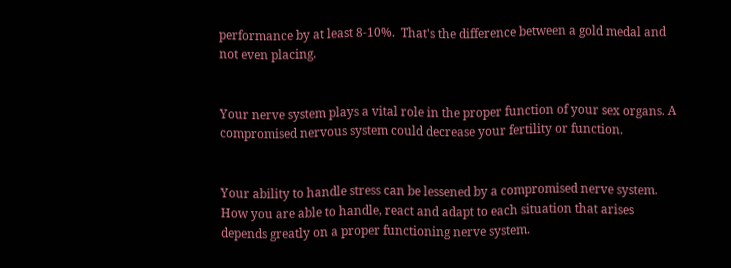performance by at least 8-10%.  That's the difference between a gold medal and not even placing.


Your nerve system plays a vital role in the proper function of your sex organs. A compromised nervous system could decrease your fertility or function.


Your ability to handle stress can be lessened by a compromised nerve system. How you are able to handle, react and adapt to each situation that arises depends greatly on a proper functioning nerve system.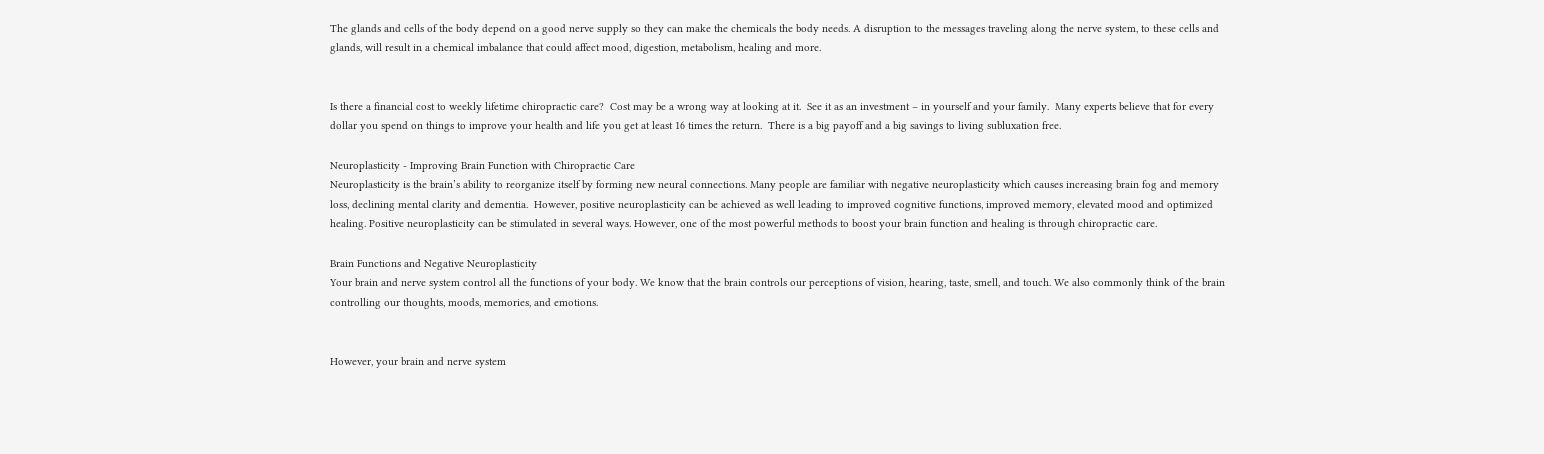The glands and cells of the body depend on a good nerve supply so they can make the chemicals the body needs. A disruption to the messages traveling along the nerve system, to these cells and glands, will result in a chemical imbalance that could affect mood, digestion, metabolism, healing and more.


Is there a financial cost to weekly lifetime chiropractic care?  Cost may be a wrong way at looking at it.  See it as an investment – in yourself and your family.  Many experts believe that for every dollar you spend on things to improve your health and life you get at least 16 times the return.  There is a big payoff and a big savings to living subluxation free.

Neuroplasticity - Improving Brain Function with Chiropractic Care
Neuroplasticity is the brain’s ability to reorganize itself by forming new neural connections. Many people are familiar with negative neuroplasticity which causes increasing brain fog and memory loss, declining mental clarity and dementia.  However, positive neuroplasticity can be achieved as well leading to improved cognitive functions, improved memory, elevated mood and optimized healing. Positive neuroplasticity can be stimulated in several ways. However, one of the most powerful methods to boost your brain function and healing is through chiropractic care.

Brain Functions and Negative Neuroplasticity
Your brain and nerve system control all the functions of your body. We know that the brain controls our perceptions of vision, hearing, taste, smell, and touch. We also commonly think of the brain controlling our thoughts, moods, memories, and emotions.


However, your brain and nerve system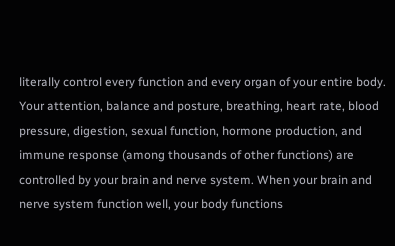literally control every function and every organ of your entire body. Your attention, balance and posture, breathing, heart rate, blood pressure, digestion, sexual function, hormone production, and immune response (among thousands of other functions) are controlled by your brain and nerve system. When your brain and nerve system function well, your body functions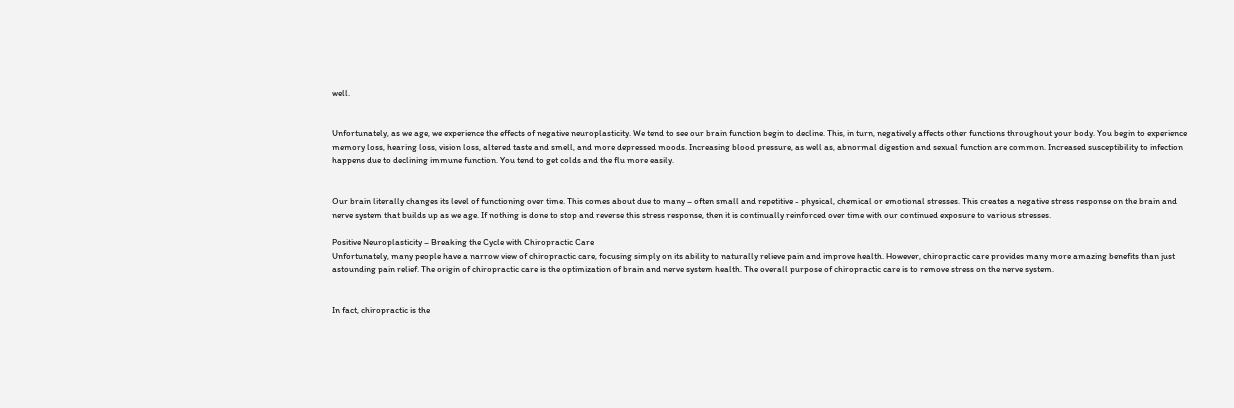well.


Unfortunately, as we age, we experience the effects of negative neuroplasticity. We tend to see our brain function begin to decline. This, in turn, negatively affects other functions throughout your body. You begin to experience memory loss, hearing loss, vision loss, altered taste and smell, and more depressed moods. Increasing blood pressure, as well as, abnormal digestion and sexual function are common. Increased susceptibility to infection happens due to declining immune function. You tend to get colds and the flu more easily.


Our brain literally changes its level of functioning over time. This comes about due to many – often small and repetitive - physical, chemical or emotional stresses. This creates a negative stress response on the brain and nerve system that builds up as we age. If nothing is done to stop and reverse this stress response, then it is continually reinforced over time with our continued exposure to various stresses.

Positive Neuroplasticity – Breaking the Cycle with Chiropractic Care
Unfortunately, many people have a narrow view of chiropractic care, focusing simply on its ability to naturally relieve pain and improve health. However, chiropractic care provides many more amazing benefits than just astounding pain relief. The origin of chiropractic care is the optimization of brain and nerve system health. The overall purpose of chiropractic care is to remove stress on the nerve system.


In fact, chiropractic is the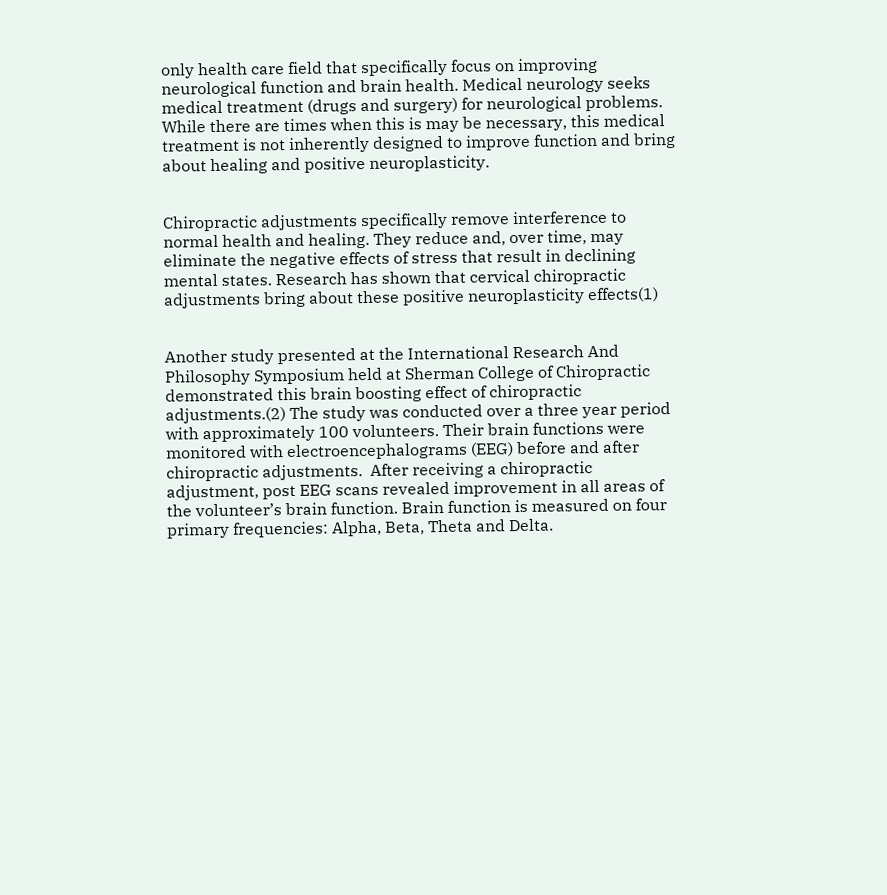only health care field that specifically focus on improving neurological function and brain health. Medical neurology seeks medical treatment (drugs and surgery) for neurological problems. While there are times when this is may be necessary, this medical treatment is not inherently designed to improve function and bring about healing and positive neuroplasticity.


Chiropractic adjustments specifically remove interference to normal health and healing. They reduce and, over time, may eliminate the negative effects of stress that result in declining mental states. Research has shown that cervical chiropractic adjustments bring about these positive neuroplasticity effects(1)


Another study presented at the International Research And Philosophy Symposium held at Sherman College of Chiropractic demonstrated this brain boosting effect of chiropractic adjustments.(2) The study was conducted over a three year period with approximately 100 volunteers. Their brain functions were monitored with electroencephalograms (EEG) before and after chiropractic adjustments.  After receiving a chiropractic adjustment, post EEG scans revealed improvement in all areas of the volunteer’s brain function. Brain function is measured on four primary frequencies: Alpha, Beta, Theta and Delta.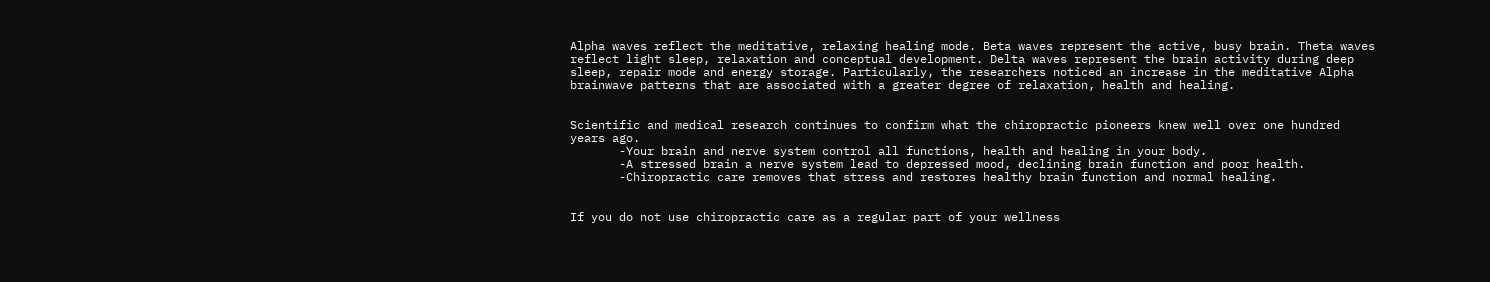Alpha waves reflect the meditative, relaxing healing mode. Beta waves represent the active, busy brain. Theta waves reflect light sleep, relaxation and conceptual development. Delta waves represent the brain activity during deep sleep, repair mode and energy storage. Particularly, the researchers noticed an increase in the meditative Alpha brainwave patterns that are associated with a greater degree of relaxation, health and healing.


Scientific and medical research continues to confirm what the chiropractic pioneers knew well over one hundred years ago.
       -Your brain and nerve system control all functions, health and healing in your body.
       -A stressed brain a nerve system lead to depressed mood, declining brain function and poor health.
       -Chiropractic care removes that stress and restores healthy brain function and normal healing.


If you do not use chiropractic care as a regular part of your wellness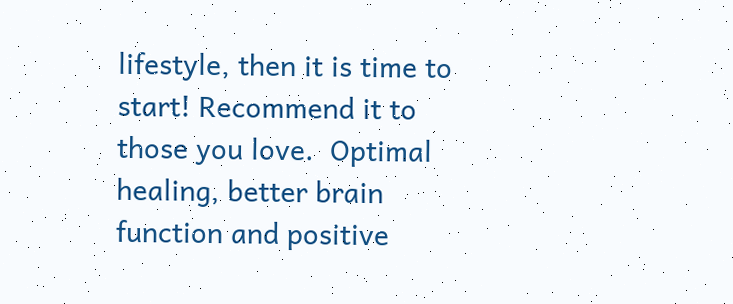lifestyle, then it is time to start! Recommend it to those you love.  Optimal healing, better brain function and positive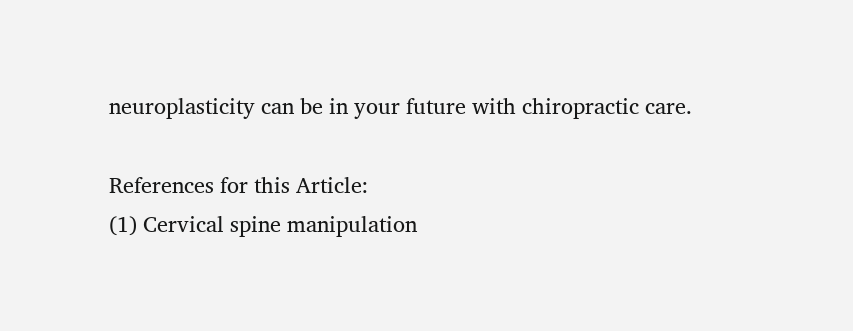neuroplasticity can be in your future with chiropractic care.

References for this Article:
(1) Cervical spine manipulation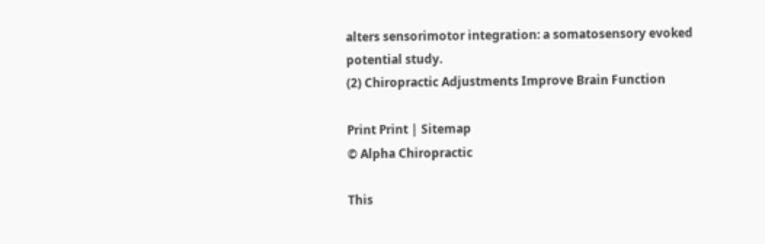alters sensorimotor integration: a somatosensory evoked potential study.
(2) Chiropractic Adjustments Improve Brain Function

Print Print | Sitemap
© Alpha Chiropractic

This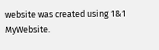website was created using 1&1 MyWebsite.